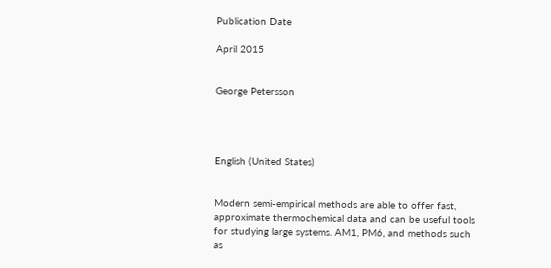Publication Date

April 2015


George Petersson




English (United States)


Modern semi-empirical methods are able to offer fast, approximate thermochemical data and can be useful tools for studying large systems. AM1, PM6, and methods such as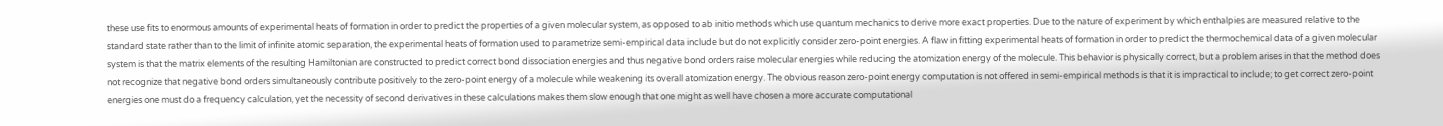these use fits to enormous amounts of experimental heats of formation in order to predict the properties of a given molecular system, as opposed to ab initio methods which use quantum mechanics to derive more exact properties. Due to the nature of experiment by which enthalpies are measured relative to the standard state rather than to the limit of infinite atomic separation, the experimental heats of formation used to parametrize semi-empirical data include but do not explicitly consider zero-point energies. A flaw in fitting experimental heats of formation in order to predict the thermochemical data of a given molecular system is that the matrix elements of the resulting Hamiltonian are constructed to predict correct bond dissociation energies and thus negative bond orders raise molecular energies while reducing the atomization energy of the molecule. This behavior is physically correct, but a problem arises in that the method does not recognize that negative bond orders simultaneously contribute positively to the zero-point energy of a molecule while weakening its overall atomization energy. The obvious reason zero-point energy computation is not offered in semi-empirical methods is that it is impractical to include; to get correct zero-point energies one must do a frequency calculation, yet the necessity of second derivatives in these calculations makes them slow enough that one might as well have chosen a more accurate computational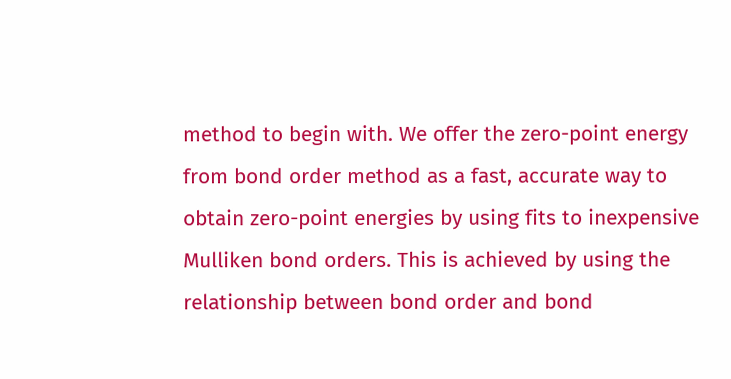method to begin with. We offer the zero-point energy from bond order method as a fast, accurate way to obtain zero-point energies by using fits to inexpensive Mulliken bond orders. This is achieved by using the relationship between bond order and bond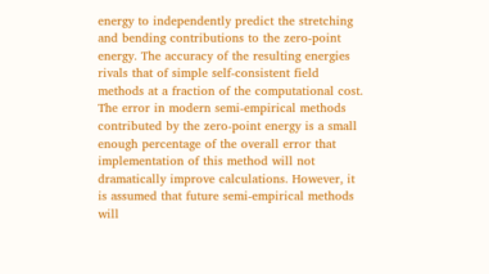energy to independently predict the stretching and bending contributions to the zero-point energy. The accuracy of the resulting energies rivals that of simple self-consistent field methods at a fraction of the computational cost. The error in modern semi-empirical methods contributed by the zero-point energy is a small enough percentage of the overall error that implementation of this method will not dramatically improve calculations. However, it is assumed that future semi-empirical methods will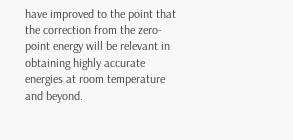have improved to the point that the correction from the zero-point energy will be relevant in obtaining highly accurate energies at room temperature and beyond.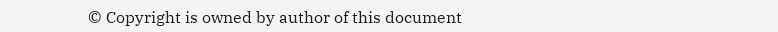© Copyright is owned by author of this document